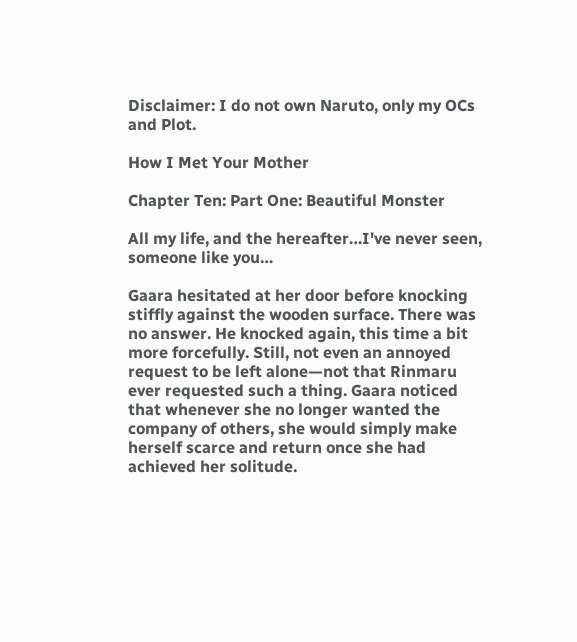Disclaimer: I do not own Naruto, only my OCs and Plot.

How I Met Your Mother

Chapter Ten: Part One: Beautiful Monster

All my life, and the hereafter…I've never seen, someone like you…

Gaara hesitated at her door before knocking stiffly against the wooden surface. There was no answer. He knocked again, this time a bit more forcefully. Still, not even an annoyed request to be left alone—not that Rinmaru ever requested such a thing. Gaara noticed that whenever she no longer wanted the company of others, she would simply make herself scarce and return once she had achieved her solitude.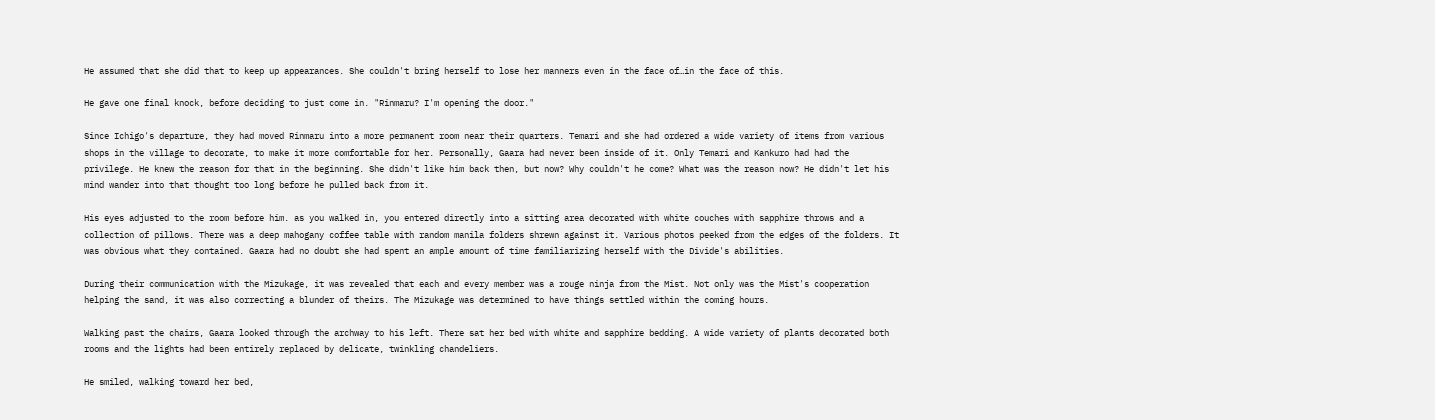He assumed that she did that to keep up appearances. She couldn't bring herself to lose her manners even in the face of…in the face of this.

He gave one final knock, before deciding to just come in. "Rinmaru? I'm opening the door."

Since Ichigo's departure, they had moved Rinmaru into a more permanent room near their quarters. Temari and she had ordered a wide variety of items from various shops in the village to decorate, to make it more comfortable for her. Personally, Gaara had never been inside of it. Only Temari and Kankuro had had the privilege. He knew the reason for that in the beginning. She didn't like him back then, but now? Why couldn't he come? What was the reason now? He didn't let his mind wander into that thought too long before he pulled back from it.

His eyes adjusted to the room before him. as you walked in, you entered directly into a sitting area decorated with white couches with sapphire throws and a collection of pillows. There was a deep mahogany coffee table with random manila folders shrewn against it. Various photos peeked from the edges of the folders. It was obvious what they contained. Gaara had no doubt she had spent an ample amount of time familiarizing herself with the Divide's abilities.

During their communication with the Mizukage, it was revealed that each and every member was a rouge ninja from the Mist. Not only was the Mist's cooperation helping the sand, it was also correcting a blunder of theirs. The Mizukage was determined to have things settled within the coming hours.

Walking past the chairs, Gaara looked through the archway to his left. There sat her bed with white and sapphire bedding. A wide variety of plants decorated both rooms and the lights had been entirely replaced by delicate, twinkling chandeliers.

He smiled, walking toward her bed,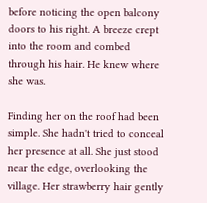before noticing the open balcony doors to his right. A breeze crept into the room and combed through his hair. He knew where she was.

Finding her on the roof had been simple. She hadn't tried to conceal her presence at all. She just stood near the edge, overlooking the village. Her strawberry hair gently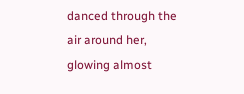danced through the air around her, glowing almost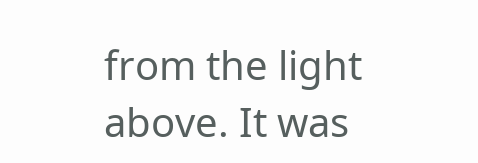from the light above. It was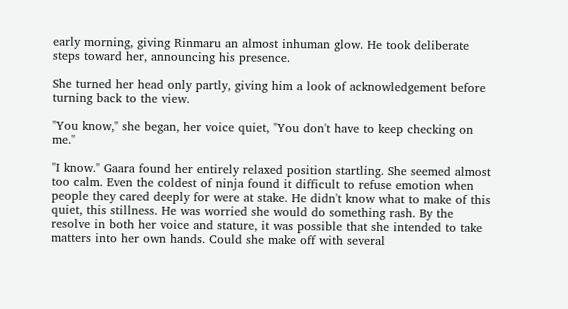early morning, giving Rinmaru an almost inhuman glow. He took deliberate steps toward her, announcing his presence.

She turned her head only partly, giving him a look of acknowledgement before turning back to the view.

"You know," she began, her voice quiet, "You don't have to keep checking on me."

"I know." Gaara found her entirely relaxed position startling. She seemed almost too calm. Even the coldest of ninja found it difficult to refuse emotion when people they cared deeply for were at stake. He didn't know what to make of this quiet, this stillness. He was worried she would do something rash. By the resolve in both her voice and stature, it was possible that she intended to take matters into her own hands. Could she make off with several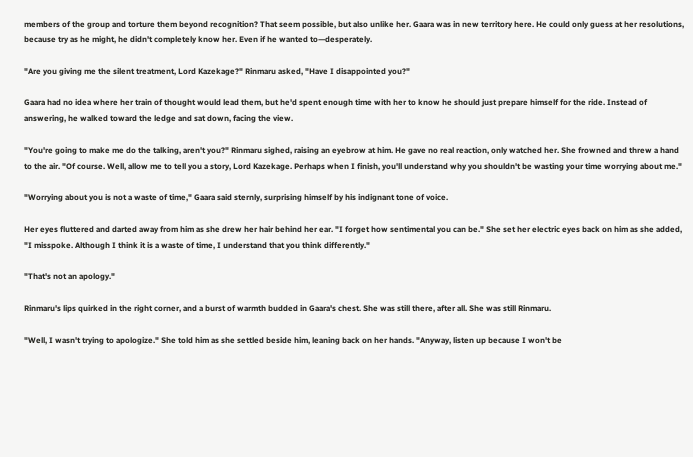members of the group and torture them beyond recognition? That seem possible, but also unlike her. Gaara was in new territory here. He could only guess at her resolutions, because try as he might, he didn't completely know her. Even if he wanted to—desperately.

"Are you giving me the silent treatment, Lord Kazekage?" Rinmaru asked, "Have I disappointed you?"

Gaara had no idea where her train of thought would lead them, but he'd spent enough time with her to know he should just prepare himself for the ride. Instead of answering, he walked toward the ledge and sat down, facing the view.

"You're going to make me do the talking, aren't you?" Rinmaru sighed, raising an eyebrow at him. He gave no real reaction, only watched her. She frowned and threw a hand to the air. "Of course. Well, allow me to tell you a story, Lord Kazekage. Perhaps when I finish, you'll understand why you shouldn't be wasting your time worrying about me."

"Worrying about you is not a waste of time," Gaara said sternly, surprising himself by his indignant tone of voice.

Her eyes fluttered and darted away from him as she drew her hair behind her ear. "I forget how sentimental you can be." She set her electric eyes back on him as she added, "I misspoke. Although I think it is a waste of time, I understand that you think differently."

"That's not an apology."

Rinmaru's lips quirked in the right corner, and a burst of warmth budded in Gaara's chest. She was still there, after all. She was still Rinmaru.

"Well, I wasn't trying to apologize." She told him as she settled beside him, leaning back on her hands. "Anyway, listen up because I won't be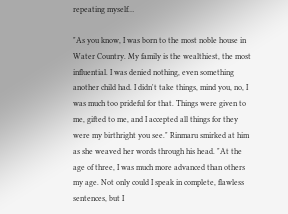repeating myself…

"As you know, I was born to the most noble house in Water Country. My family is the wealthiest, the most influential. I was denied nothing, even something another child had. I didn't take things, mind you, no, I was much too prideful for that. Things were given to me, gifted to me, and I accepted all things for they were my birthright you see." Rinmaru smirked at him as she weaved her words through his head. "At the age of three, I was much more advanced than others my age. Not only could I speak in complete, flawless sentences, but I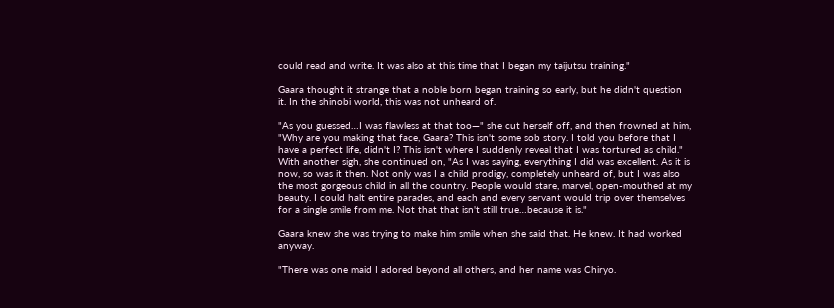could read and write. It was also at this time that I began my taijutsu training."

Gaara thought it strange that a noble born began training so early, but he didn't question it. In the shinobi world, this was not unheard of.

"As you guessed…I was flawless at that too—" she cut herself off, and then frowned at him, "Why are you making that face, Gaara? This isn't some sob story. I told you before that I have a perfect life, didn't I? This isn't where I suddenly reveal that I was tortured as child." With another sigh, she continued on, "As I was saying, everything I did was excellent. As it is now, so was it then. Not only was I a child prodigy, completely unheard of, but I was also the most gorgeous child in all the country. People would stare, marvel, open-mouthed at my beauty. I could halt entire parades, and each and every servant would trip over themselves for a single smile from me. Not that that isn't still true…because it is."

Gaara knew she was trying to make him smile when she said that. He knew. It had worked anyway.

"There was one maid I adored beyond all others, and her name was Chiryo.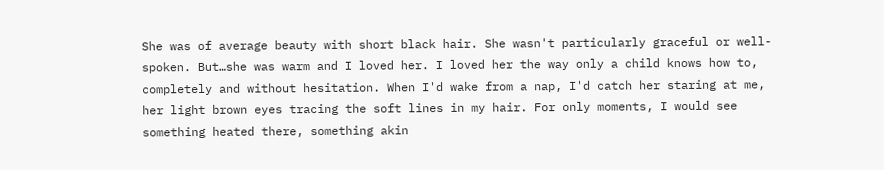She was of average beauty with short black hair. She wasn't particularly graceful or well-spoken. But…she was warm and I loved her. I loved her the way only a child knows how to, completely and without hesitation. When I'd wake from a nap, I'd catch her staring at me, her light brown eyes tracing the soft lines in my hair. For only moments, I would see something heated there, something akin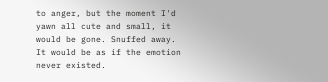to anger, but the moment I'd yawn all cute and small, it would be gone. Snuffed away. It would be as if the emotion never existed.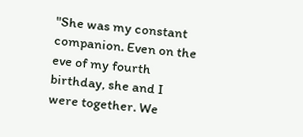"She was my constant companion. Even on the eve of my fourth birthday, she and I were together. We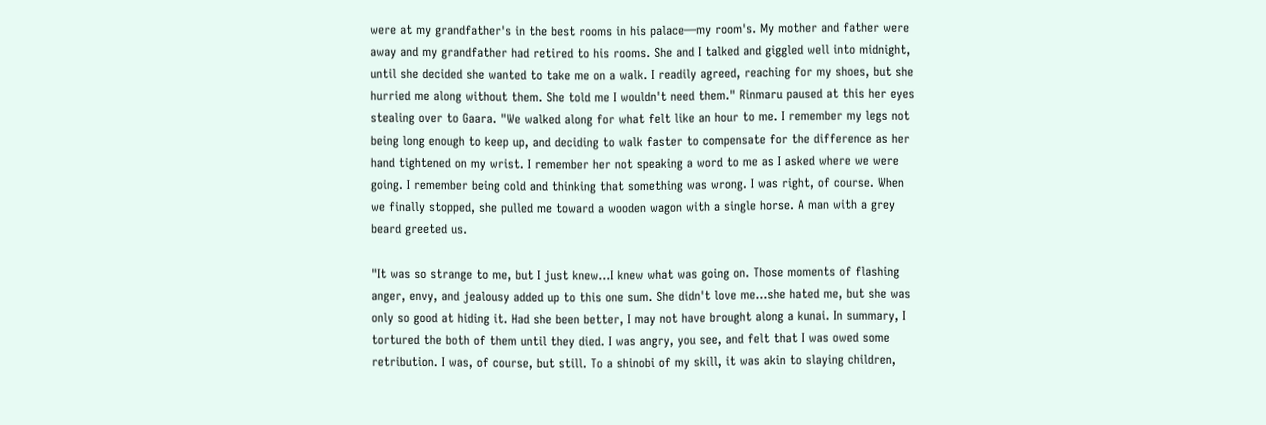were at my grandfather's in the best rooms in his palace—my room's. My mother and father were away and my grandfather had retired to his rooms. She and I talked and giggled well into midnight, until she decided she wanted to take me on a walk. I readily agreed, reaching for my shoes, but she hurried me along without them. She told me I wouldn't need them." Rinmaru paused at this her eyes stealing over to Gaara. "We walked along for what felt like an hour to me. I remember my legs not being long enough to keep up, and deciding to walk faster to compensate for the difference as her hand tightened on my wrist. I remember her not speaking a word to me as I asked where we were going. I remember being cold and thinking that something was wrong. I was right, of course. When we finally stopped, she pulled me toward a wooden wagon with a single horse. A man with a grey beard greeted us.

"It was so strange to me, but I just knew…I knew what was going on. Those moments of flashing anger, envy, and jealousy added up to this one sum. She didn't love me…she hated me, but she was only so good at hiding it. Had she been better, I may not have brought along a kunai. In summary, I tortured the both of them until they died. I was angry, you see, and felt that I was owed some retribution. I was, of course, but still. To a shinobi of my skill, it was akin to slaying children,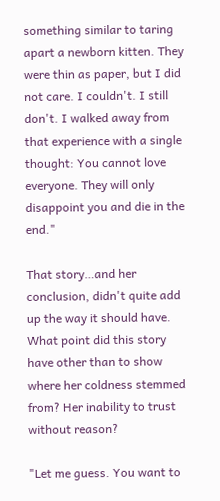something similar to taring apart a newborn kitten. They were thin as paper, but I did not care. I couldn't. I still don't. I walked away from that experience with a single thought: You cannot love everyone. They will only disappoint you and die in the end."

That story…and her conclusion, didn't quite add up the way it should have. What point did this story have other than to show where her coldness stemmed from? Her inability to trust without reason?

"Let me guess. You want to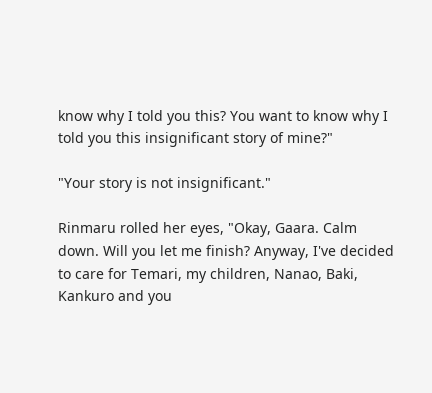know why I told you this? You want to know why I told you this insignificant story of mine?"

"Your story is not insignificant."

Rinmaru rolled her eyes, "Okay, Gaara. Calm down. Will you let me finish? Anyway, I've decided to care for Temari, my children, Nanao, Baki, Kankuro and you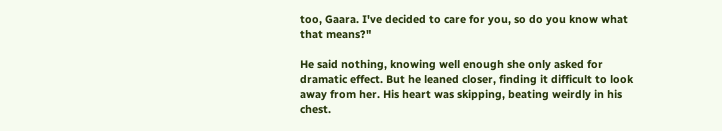too, Gaara. I've decided to care for you, so do you know what that means?"

He said nothing, knowing well enough she only asked for dramatic effect. But he leaned closer, finding it difficult to look away from her. His heart was skipping, beating weirdly in his chest.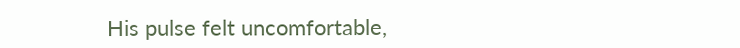His pulse felt uncomfortable,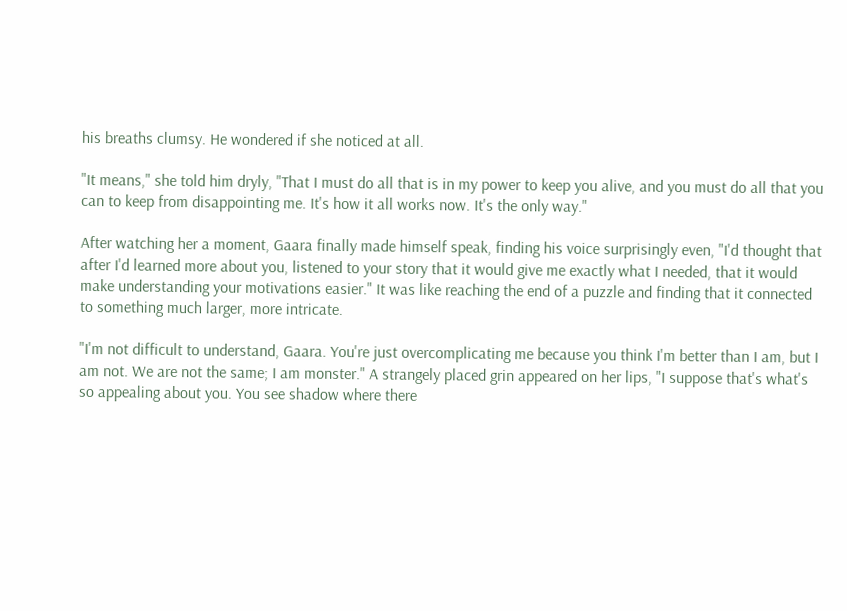his breaths clumsy. He wondered if she noticed at all.

"It means," she told him dryly, "That I must do all that is in my power to keep you alive, and you must do all that you can to keep from disappointing me. It's how it all works now. It's the only way."

After watching her a moment, Gaara finally made himself speak, finding his voice surprisingly even, "I'd thought that after I'd learned more about you, listened to your story that it would give me exactly what I needed, that it would make understanding your motivations easier." It was like reaching the end of a puzzle and finding that it connected to something much larger, more intricate.

"I'm not difficult to understand, Gaara. You're just overcomplicating me because you think I'm better than I am, but I am not. We are not the same; I am monster." A strangely placed grin appeared on her lips, "I suppose that's what's so appealing about you. You see shadow where there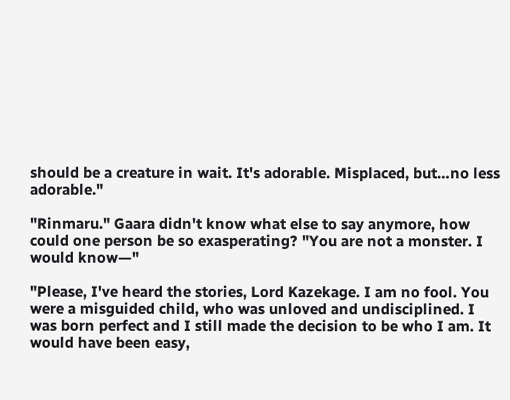should be a creature in wait. It's adorable. Misplaced, but…no less adorable."

"Rinmaru." Gaara didn't know what else to say anymore, how could one person be so exasperating? "You are not a monster. I would know—"

"Please, I've heard the stories, Lord Kazekage. I am no fool. You were a misguided child, who was unloved and undisciplined. I was born perfect and I still made the decision to be who I am. It would have been easy,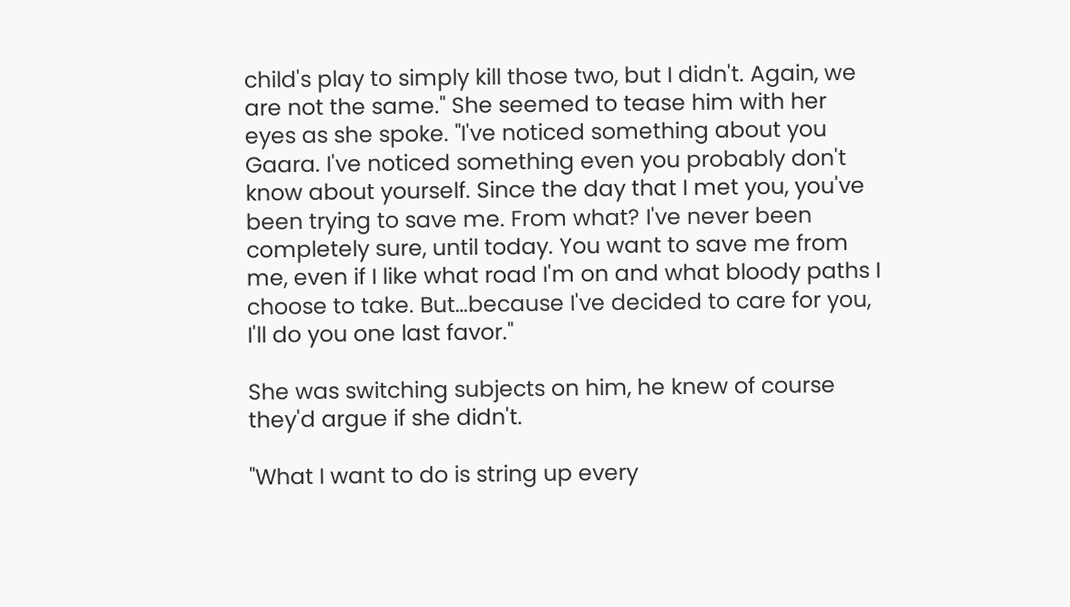child's play to simply kill those two, but I didn't. Again, we are not the same." She seemed to tease him with her eyes as she spoke. "I've noticed something about you Gaara. I've noticed something even you probably don't know about yourself. Since the day that I met you, you've been trying to save me. From what? I've never been completely sure, until today. You want to save me from me, even if I like what road I'm on and what bloody paths I choose to take. But…because I've decided to care for you, I'll do you one last favor."

She was switching subjects on him, he knew of course they'd argue if she didn't.

"What I want to do is string up every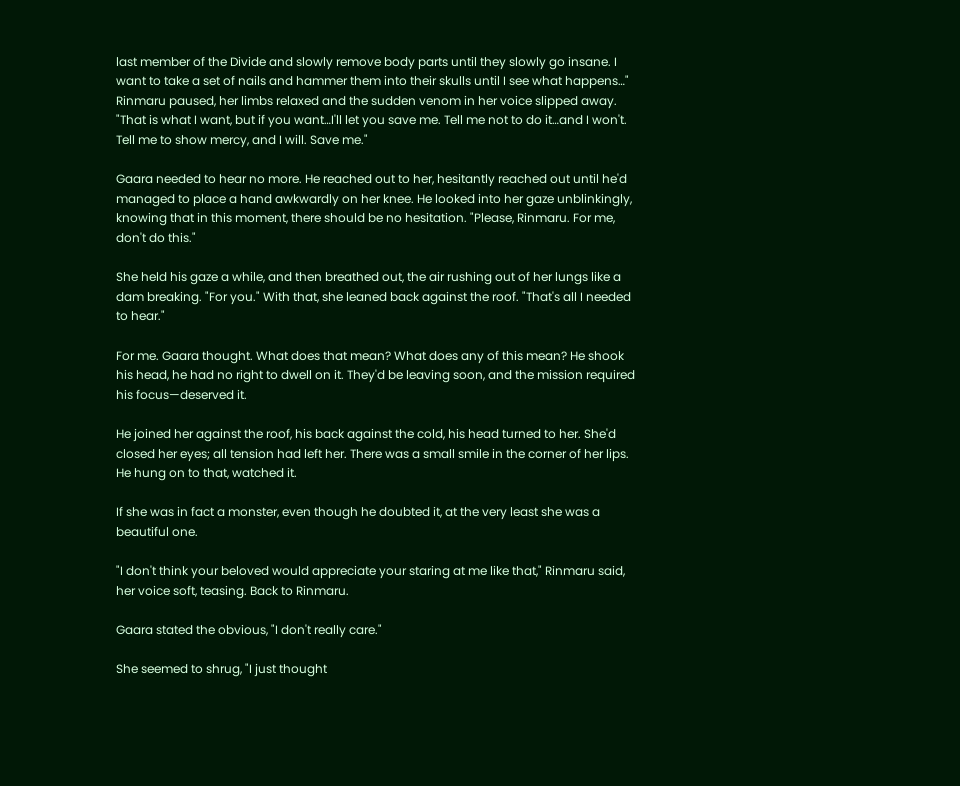last member of the Divide and slowly remove body parts until they slowly go insane. I want to take a set of nails and hammer them into their skulls until I see what happens…" Rinmaru paused, her limbs relaxed and the sudden venom in her voice slipped away. "That is what I want, but if you want…I'll let you save me. Tell me not to do it…and I won't. Tell me to show mercy, and I will. Save me."

Gaara needed to hear no more. He reached out to her, hesitantly reached out until he'd managed to place a hand awkwardly on her knee. He looked into her gaze unblinkingly, knowing that in this moment, there should be no hesitation. "Please, Rinmaru. For me, don't do this."

She held his gaze a while, and then breathed out, the air rushing out of her lungs like a dam breaking. "For you." With that, she leaned back against the roof. "That's all I needed to hear."

For me. Gaara thought. What does that mean? What does any of this mean? He shook his head, he had no right to dwell on it. They'd be leaving soon, and the mission required his focus—deserved it.

He joined her against the roof, his back against the cold, his head turned to her. She'd closed her eyes; all tension had left her. There was a small smile in the corner of her lips. He hung on to that, watched it.

If she was in fact a monster, even though he doubted it, at the very least she was a beautiful one.

"I don't think your beloved would appreciate your staring at me like that," Rinmaru said, her voice soft, teasing. Back to Rinmaru.

Gaara stated the obvious, "I don't really care."

She seemed to shrug, "I just thought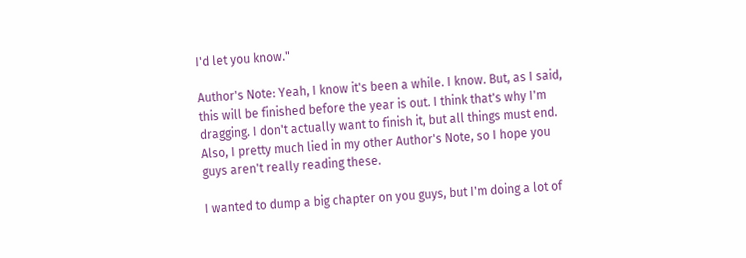I'd let you know."

Author's Note: Yeah, I know it's been a while. I know. But, as I said, this will be finished before the year is out. I think that's why I'm dragging. I don't actually want to finish it, but all things must end. Also, I pretty much lied in my other Author's Note, so I hope you guys aren't really reading these.

I wanted to dump a big chapter on you guys, but I'm doing a lot of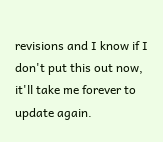revisions and I know if I don't put this out now, it'll take me forever to update again.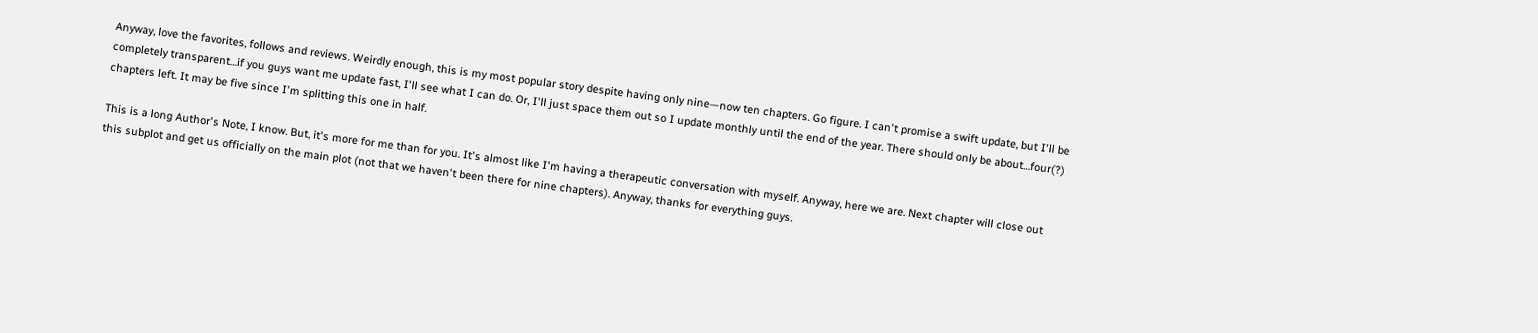Anyway, love the favorites, follows and reviews. Weirdly enough, this is my most popular story despite having only nine—now ten chapters. Go figure. I can't promise a swift update, but I'll be completely transparent…if you guys want me update fast, I'll see what I can do. Or, I'll just space them out so I update monthly until the end of the year. There should only be about…four(?) chapters left. It may be five since I'm splitting this one in half.

This is a long Author's Note, I know. But, it's more for me than for you. It's almost like I'm having a therapeutic conversation with myself. Anyway, here we are. Next chapter will close out this subplot and get us officially on the main plot (not that we haven't been there for nine chapters). Anyway, thanks for everything guys.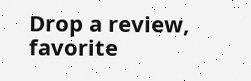Drop a review, favorite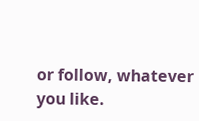or follow, whatever you like.